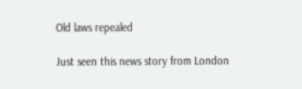Old laws repealed

Just seen this news story from London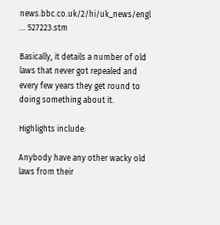news.bbc.co.uk/2/hi/uk_news/engl … 527223.stm

Basically, it details a number of old laws that never got repealed and every few years they get round to doing something about it.

Highlights include:

Anybody have any other wacky old laws from their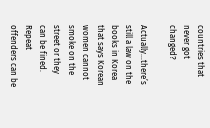countries that never got changed?

Actually…there’s still a law on the books in Korea that says Korean women cannot smoke on the street or they can be fined. Repeat offenders can be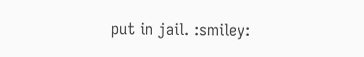put in jail. :smiley: